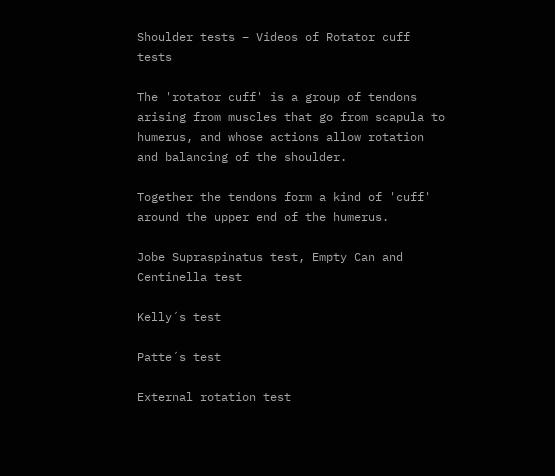Shoulder tests – Videos of Rotator cuff tests

The 'rotator cuff' is a group of tendons arising from muscles that go from scapula to humerus, and whose actions allow rotation and balancing of the shoulder.

Together the tendons form a kind of 'cuff' around the upper end of the humerus.

Jobe Supraspinatus test, Empty Can and Centinella test

Kelly´s test

Patte´s test

External rotation test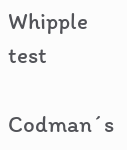Whipple test

Codman´s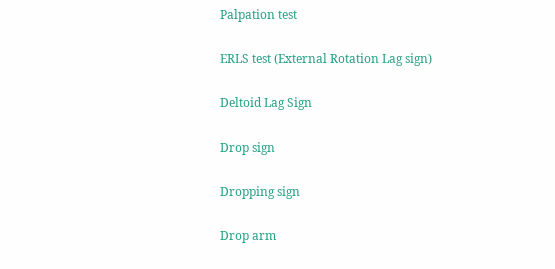Palpation test

ERLS test (External Rotation Lag sign)

Deltoid Lag Sign

Drop sign

Dropping sign

Drop arm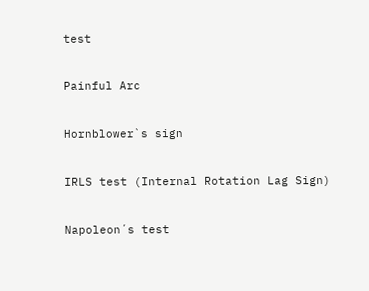test

Painful Arc

Hornblower`s sign

IRLS test (Internal Rotation Lag Sign)

Napoleon´s test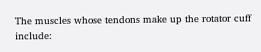The muscles whose tendons make up the rotator cuff include: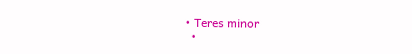• Teres minor
  •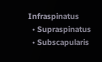Infraspinatus
  • Supraspinatus
  • Subscapularis